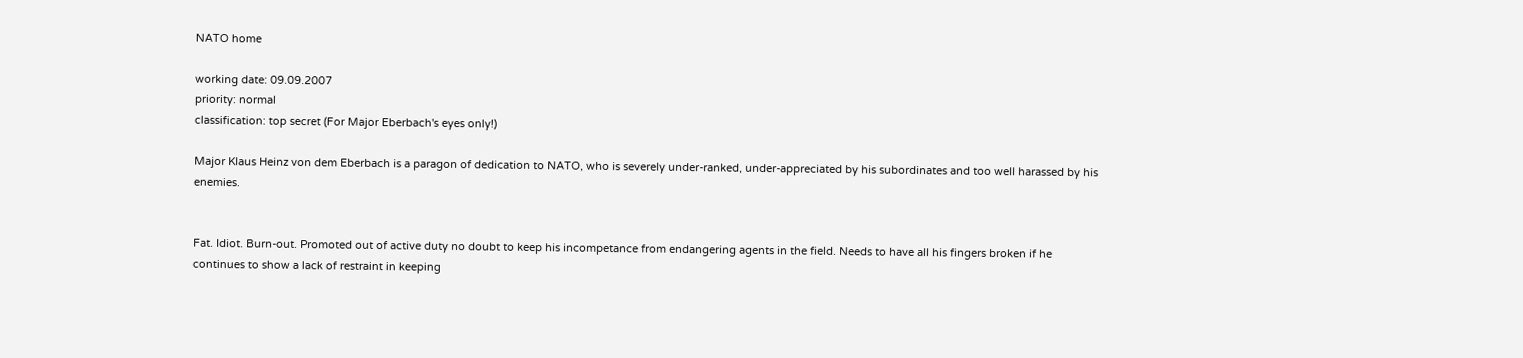NATO home

working date: 09.09.2007
priority: normal
classification: top secret (For Major Eberbach's eyes only!)

Major Klaus Heinz von dem Eberbach is a paragon of dedication to NATO, who is severely under-ranked, under-appreciated by his subordinates and too well harassed by his enemies.


Fat. Idiot. Burn-out. Promoted out of active duty no doubt to keep his incompetance from endangering agents in the field. Needs to have all his fingers broken if he continues to show a lack of restraint in keeping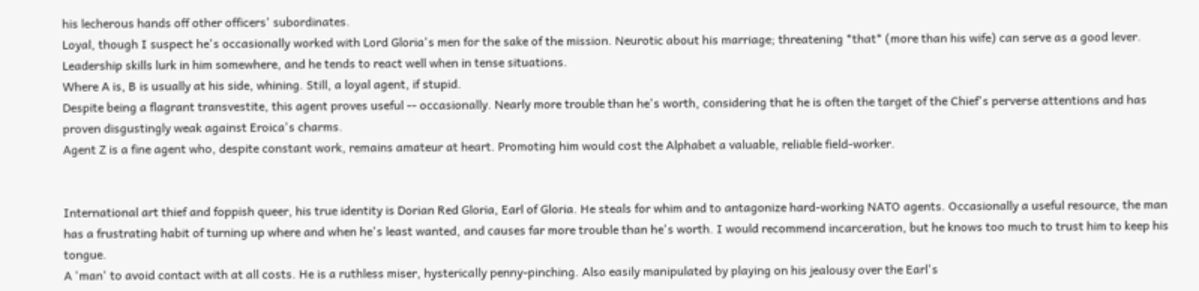his lecherous hands off other officers' subordinates.
Loyal, though I suspect he's occasionally worked with Lord Gloria's men for the sake of the mission. Neurotic about his marriage; threatening *that* (more than his wife) can serve as a good lever. Leadership skills lurk in him somewhere, and he tends to react well when in tense situations.
Where A is, B is usually at his side, whining. Still, a loyal agent, if stupid.
Despite being a flagrant transvestite, this agent proves useful -- occasionally. Nearly more trouble than he's worth, considering that he is often the target of the Chief's perverse attentions and has proven disgustingly weak against Eroica's charms.
Agent Z is a fine agent who, despite constant work, remains amateur at heart. Promoting him would cost the Alphabet a valuable, reliable field-worker.


International art thief and foppish queer, his true identity is Dorian Red Gloria, Earl of Gloria. He steals for whim and to antagonize hard-working NATO agents. Occasionally a useful resource, the man has a frustrating habit of turning up where and when he's least wanted, and causes far more trouble than he's worth. I would recommend incarceration, but he knows too much to trust him to keep his tongue.
A 'man' to avoid contact with at all costs. He is a ruthless miser, hysterically penny-pinching. Also easily manipulated by playing on his jealousy over the Earl's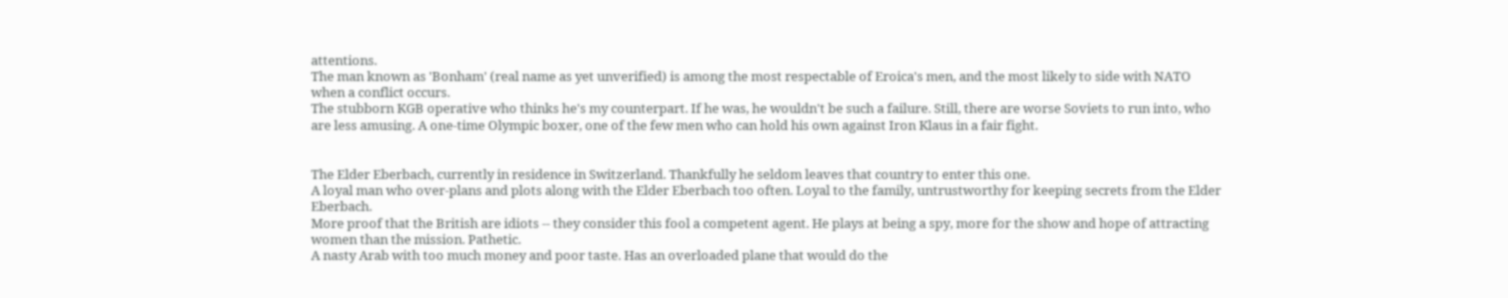attentions.
The man known as 'Bonham' (real name as yet unverified) is among the most respectable of Eroica's men, and the most likely to side with NATO when a conflict occurs.
The stubborn KGB operative who thinks he's my counterpart. If he was, he wouldn't be such a failure. Still, there are worse Soviets to run into, who are less amusing. A one-time Olympic boxer, one of the few men who can hold his own against Iron Klaus in a fair fight.


The Elder Eberbach, currently in residence in Switzerland. Thankfully he seldom leaves that country to enter this one.
A loyal man who over-plans and plots along with the Elder Eberbach too often. Loyal to the family, untrustworthy for keeping secrets from the Elder Eberbach.
More proof that the British are idiots -- they consider this fool a competent agent. He plays at being a spy, more for the show and hope of attracting women than the mission. Pathetic.
A nasty Arab with too much money and poor taste. Has an overloaded plane that would do the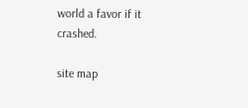world a favor if it crashed.

site map